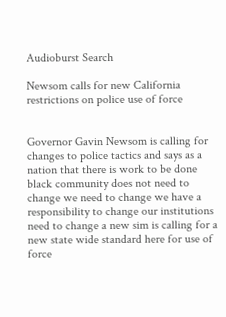Audioburst Search

Newsom calls for new California restrictions on police use of force


Governor Gavin Newsom is calling for changes to police tactics and says as a nation that there is work to be done black community does not need to change we need to change we have a responsibility to change our institutions need to change a new sim is calling for a new state wide standard here for use of force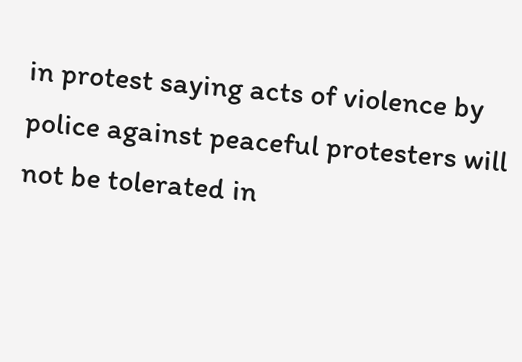in protest saying acts of violence by police against peaceful protesters will not be tolerated in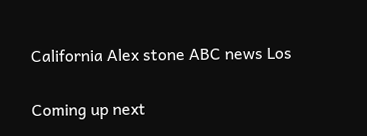California Alex stone ABC news Los

Coming up next